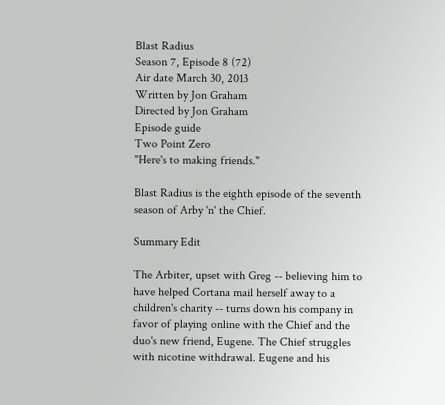Blast Radius
Season 7, Episode 8 (72)
Air date March 30, 2013
Written by Jon Graham
Directed by Jon Graham
Episode guide
Two Point Zero
"Here's to making friends."

Blast Radius is the eighth episode of the seventh season of Arby 'n' the Chief.

Summary Edit

The Arbiter, upset with Greg -- believing him to have helped Cortana mail herself away to a children's charity -- turns down his company in favor of playing online with the Chief and the duo's new friend, Eugene. The Chief struggles with nicotine withdrawal. Eugene and his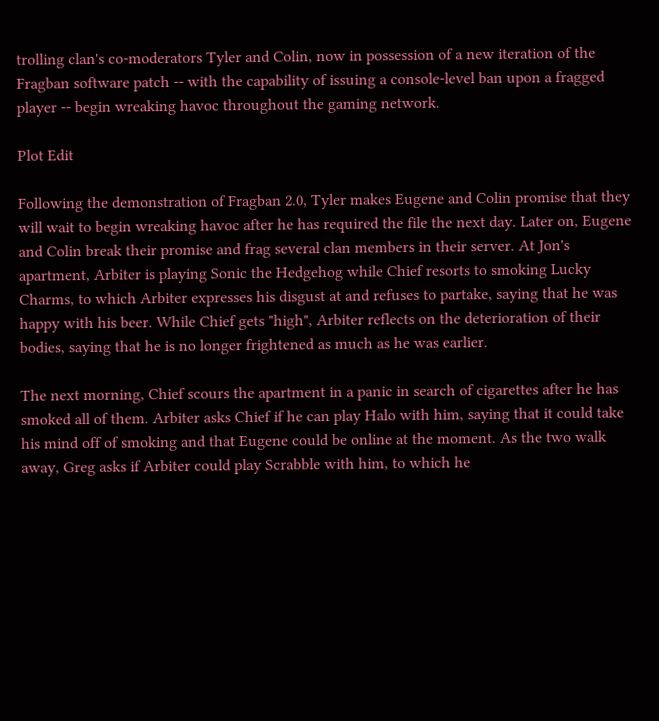trolling clan's co-moderators Tyler and Colin, now in possession of a new iteration of the Fragban software patch -- with the capability of issuing a console-level ban upon a fragged player -- begin wreaking havoc throughout the gaming network.

Plot Edit

Following the demonstration of Fragban 2.0, Tyler makes Eugene and Colin promise that they will wait to begin wreaking havoc after he has required the file the next day. Later on, Eugene and Colin break their promise and frag several clan members in their server. At Jon's apartment, Arbiter is playing Sonic the Hedgehog while Chief resorts to smoking Lucky Charms, to which Arbiter expresses his disgust at and refuses to partake, saying that he was happy with his beer. While Chief gets "high", Arbiter reflects on the deterioration of their bodies, saying that he is no longer frightened as much as he was earlier.

The next morning, Chief scours the apartment in a panic in search of cigarettes after he has smoked all of them. Arbiter asks Chief if he can play Halo with him, saying that it could take his mind off of smoking and that Eugene could be online at the moment. As the two walk away, Greg asks if Arbiter could play Scrabble with him, to which he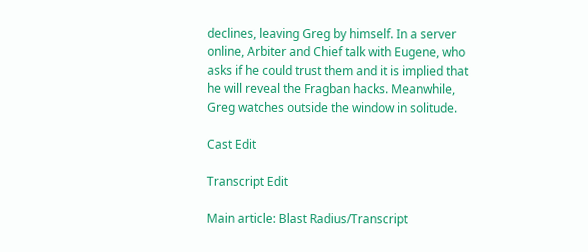declines, leaving Greg by himself. In a server online, Arbiter and Chief talk with Eugene, who asks if he could trust them and it is implied that he will reveal the Fragban hacks. Meanwhile, Greg watches outside the window in solitude.

Cast Edit

Transcript Edit

Main article: Blast Radius/Transcript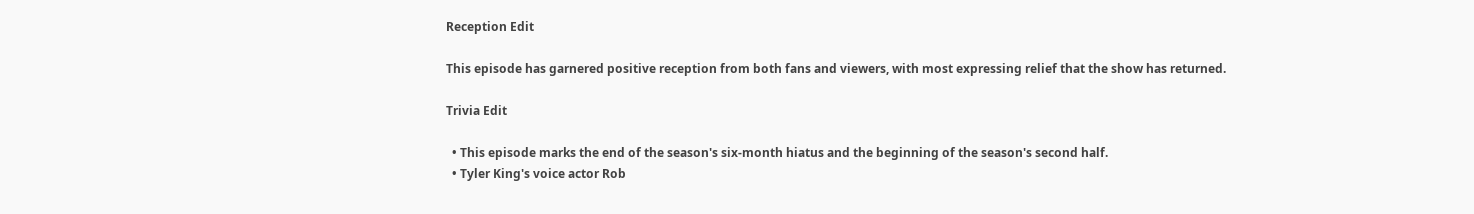Reception Edit

This episode has garnered positive reception from both fans and viewers, with most expressing relief that the show has returned.

Trivia Edit

  • This episode marks the end of the season's six-month hiatus and the beginning of the season's second half.
  • Tyler King's voice actor Rob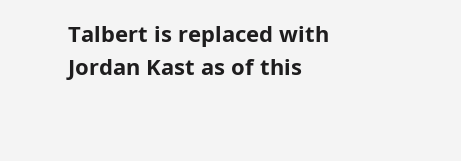Talbert is replaced with Jordan Kast as of this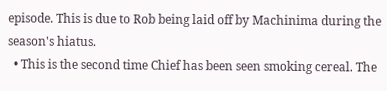episode. This is due to Rob being laid off by Machinima during the season's hiatus.
  • This is the second time Chief has been seen smoking cereal. The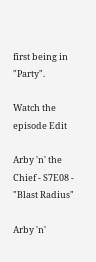first being in "Party".

Watch the episode Edit

Arby 'n' the Chief - S7E08 - "Blast Radius"

Arby 'n'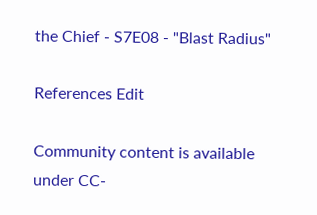the Chief - S7E08 - "Blast Radius"

References Edit

Community content is available under CC-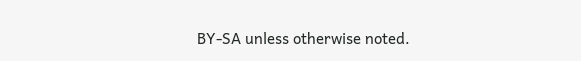BY-SA unless otherwise noted.